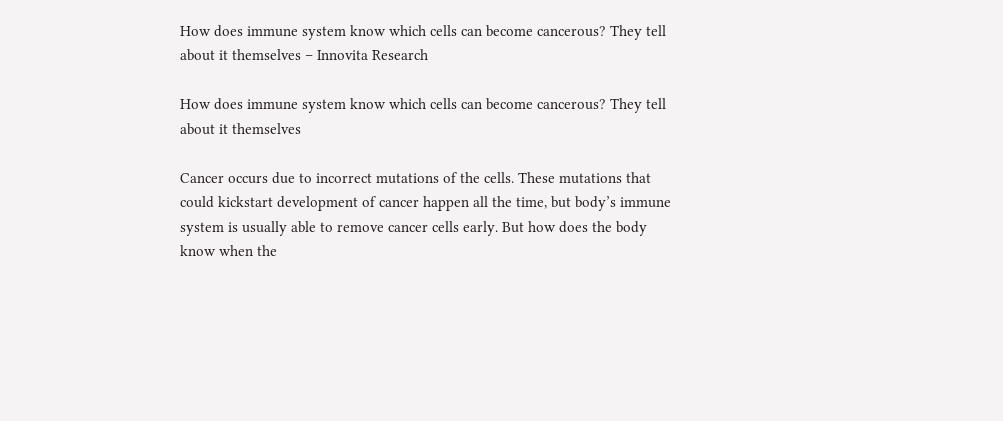How does immune system know which cells can become cancerous? They tell about it themselves – Innovita Research

How does immune system know which cells can become cancerous? They tell about it themselves

Cancer occurs due to incorrect mutations of the cells. These mutations that could kickstart development of cancer happen all the time, but body’s immune system is usually able to remove cancer cells early. But how does the body know when the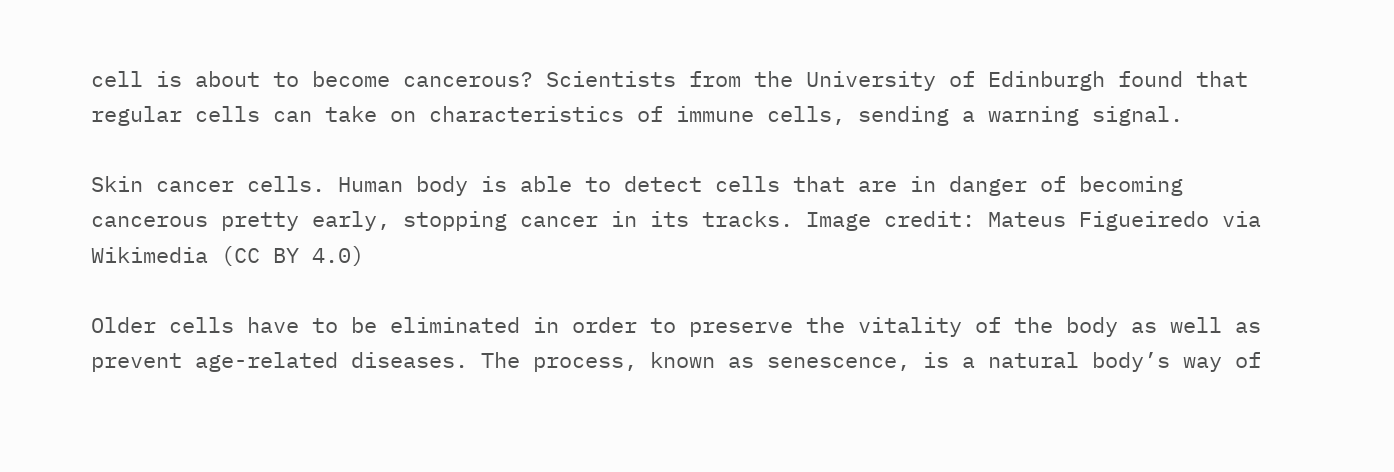cell is about to become cancerous? Scientists from the University of Edinburgh found that regular cells can take on characteristics of immune cells, sending a warning signal.

Skin cancer cells. Human body is able to detect cells that are in danger of becoming cancerous pretty early, stopping cancer in its tracks. Image credit: Mateus Figueiredo via Wikimedia (CC BY 4.0)

Older cells have to be eliminated in order to preserve the vitality of the body as well as prevent age-related diseases. The process, known as senescence, is a natural body’s way of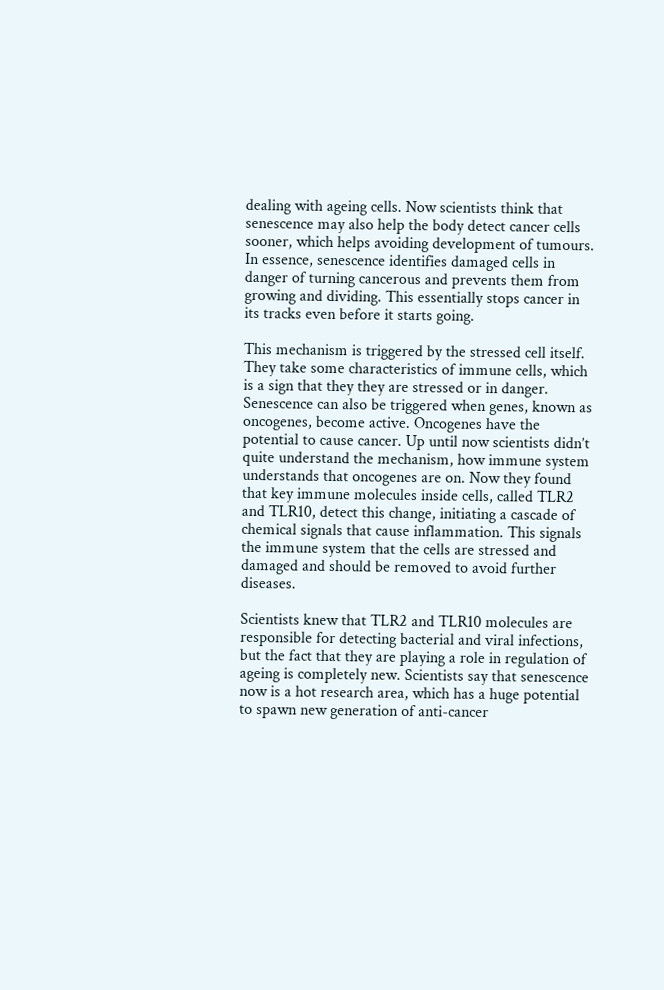dealing with ageing cells. Now scientists think that senescence may also help the body detect cancer cells sooner, which helps avoiding development of tumours. In essence, senescence identifies damaged cells in danger of turning cancerous and prevents them from growing and dividing. This essentially stops cancer in its tracks even before it starts going.

This mechanism is triggered by the stressed cell itself. They take some characteristics of immune cells, which is a sign that they they are stressed or in danger. Senescence can also be triggered when genes, known as oncogenes, become active. Oncogenes have the potential to cause cancer. Up until now scientists didn’t quite understand the mechanism, how immune system understands that oncogenes are on. Now they found that key immune molecules inside cells, called TLR2 and TLR10, detect this change, initiating a cascade of chemical signals that cause inflammation. This signals the immune system that the cells are stressed and damaged and should be removed to avoid further diseases.

Scientists knew that TLR2 and TLR10 molecules are responsible for detecting bacterial and viral infections, but the fact that they are playing a role in regulation of ageing is completely new. Scientists say that senescence now is a hot research area, which has a huge potential to spawn new generation of anti-cancer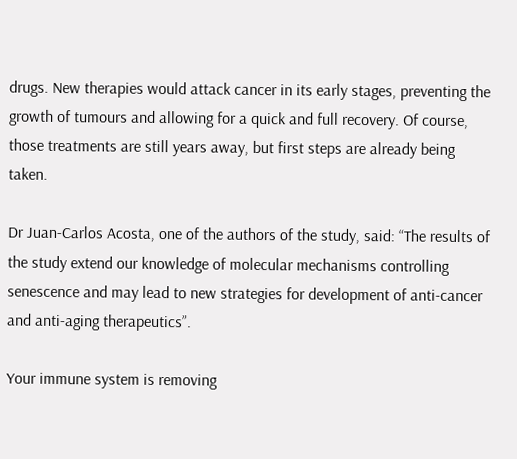drugs. New therapies would attack cancer in its early stages, preventing the growth of tumours and allowing for a quick and full recovery. Of course, those treatments are still years away, but first steps are already being taken.

Dr Juan-Carlos Acosta, one of the authors of the study, said: “The results of the study extend our knowledge of molecular mechanisms controlling senescence and may lead to new strategies for development of anti-cancer and anti-aging therapeutics”.

Your immune system is removing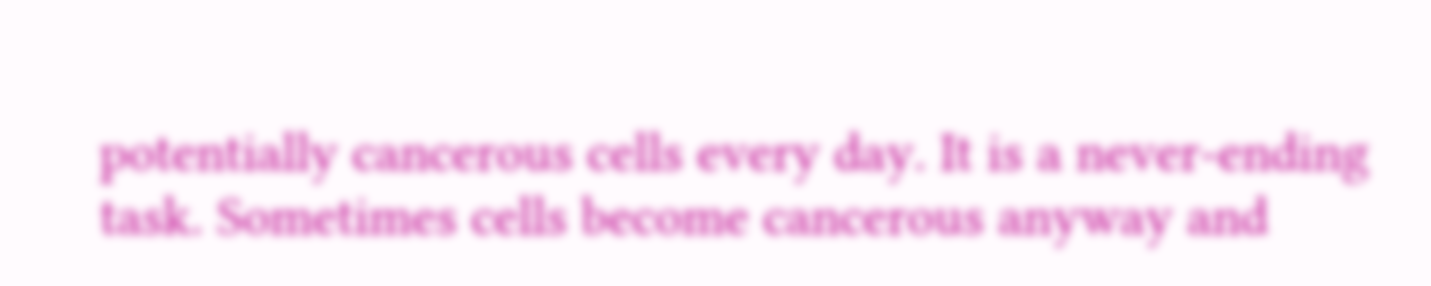potentially cancerous cells every day. It is a never-ending task. Sometimes cells become cancerous anyway and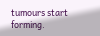tumours start forming.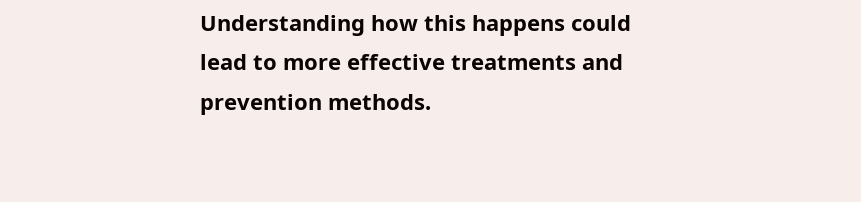Understanding how this happens could lead to more effective treatments and prevention methods.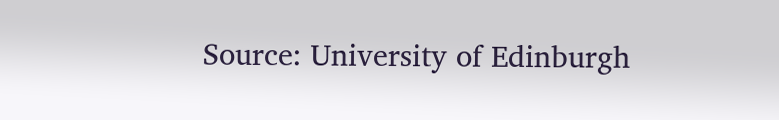Source: University of Edinburgh